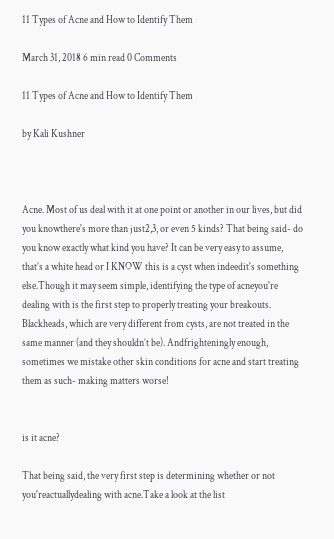11 Types of Acne and How to Identify Them

March 31, 2018 6 min read 0 Comments

11 Types of Acne and How to Identify Them

by Kali Kushner



Acne. Most of us deal with it at one point or another in our lives, but did you knowthere's more than just2,3, or even 5 kinds? That being said- do you know exactly what kind you have? It can be very easy to assume, that’s a white head or I KNOW this is a cyst when indeedit's something else.Though it may seem simple, identifying the type of acneyou're dealing with is the first step to properly treating your breakouts. Blackheads, which are very different from cysts, are not treated in the same manner (and they shouldn’t be). Andfrighteningly enough, sometimes we mistake other skin conditions for acne and start treating them as such- making matters worse!


is it acne?

That being said, the very first step is determining whether or not you'reactuallydealing with acne.Take a look at the list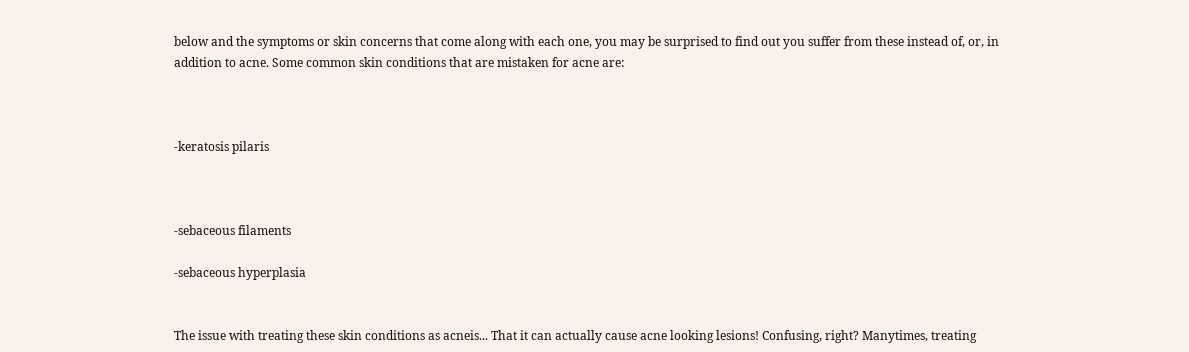below and the symptoms or skin concerns that come along with each one, you may be surprised to find out you suffer from these instead of, or, in addition to acne. Some common skin conditions that are mistaken for acne are:



-keratosis pilaris



-sebaceous filaments

-sebaceous hyperplasia


The issue with treating these skin conditions as acneis... That it can actually cause acne looking lesions! Confusing, right? Manytimes, treating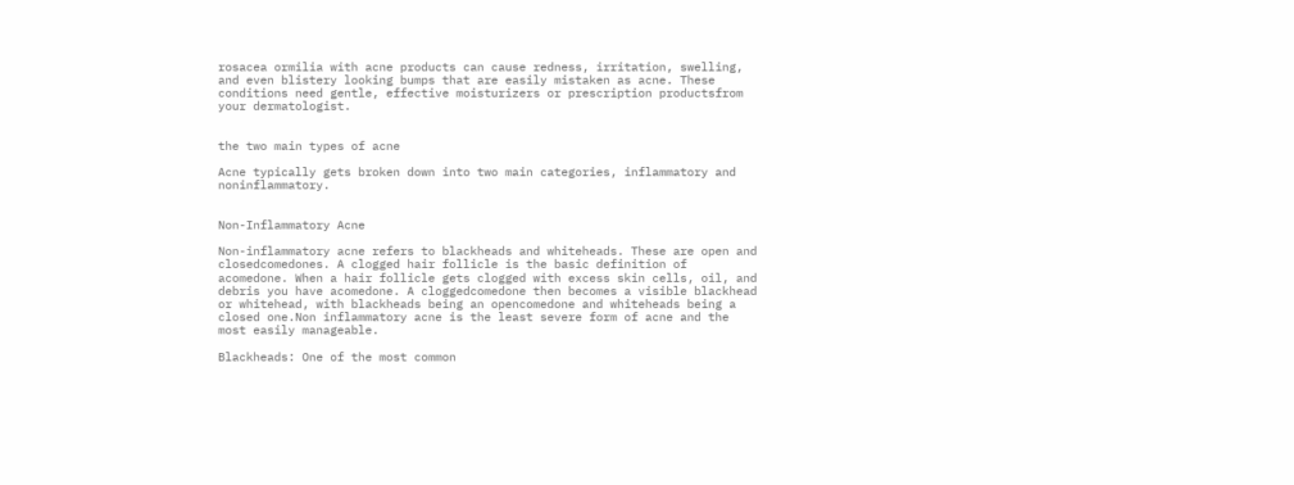rosacea ormilia with acne products can cause redness, irritation, swelling, and even blistery looking bumps that are easily mistaken as acne. These conditions need gentle, effective moisturizers or prescription productsfrom your dermatologist.


the two main types of acne

Acne typically gets broken down into two main categories, inflammatory and noninflammatory.


Non-Inflammatory Acne

Non-inflammatory acne refers to blackheads and whiteheads. These are open and closedcomedones. A clogged hair follicle is the basic definition of acomedone. When a hair follicle gets clogged with excess skin cells, oil, and debris you have acomedone. A cloggedcomedone then becomes a visible blackhead or whitehead, with blackheads being an opencomedone and whiteheads being a closed one.Non inflammatory acne is the least severe form of acne and the most easily manageable.

Blackheads: One of the most common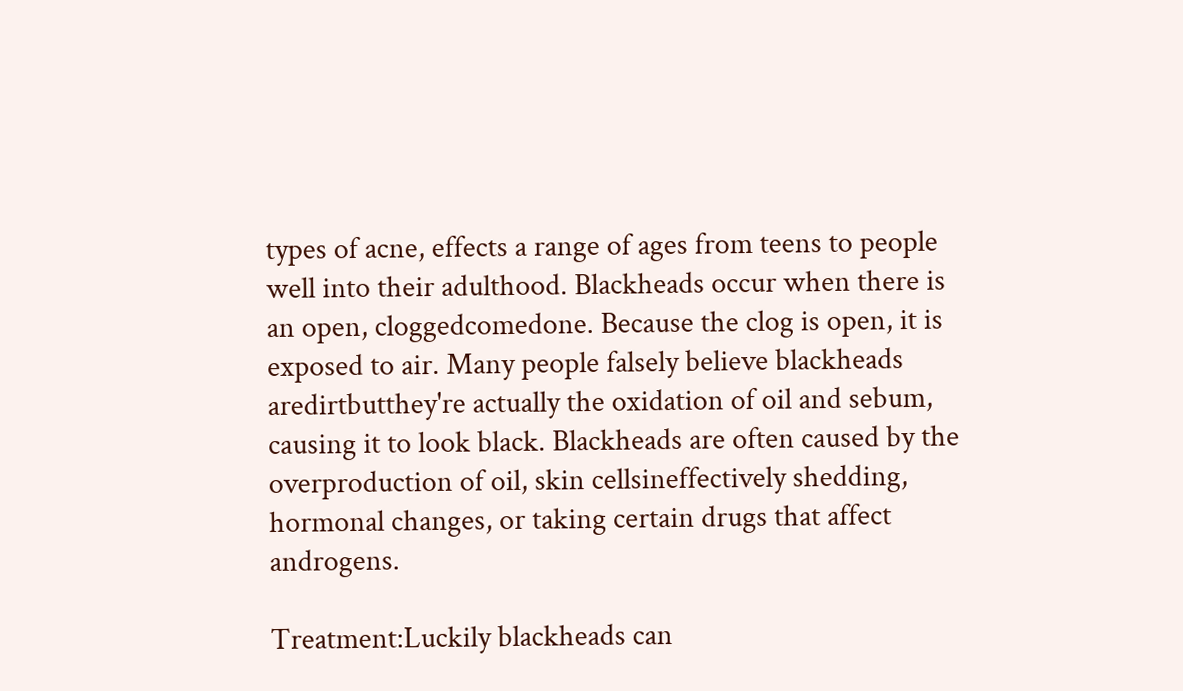types of acne, effects a range of ages from teens to people well into their adulthood. Blackheads occur when there is an open, cloggedcomedone. Because the clog is open, it is exposed to air. Many people falsely believe blackheads aredirtbutthey're actually the oxidation of oil and sebum, causing it to look black. Blackheads are often caused by the overproduction of oil, skin cellsineffectively shedding, hormonal changes, or taking certain drugs that affect androgens.

Treatment:Luckily blackheads can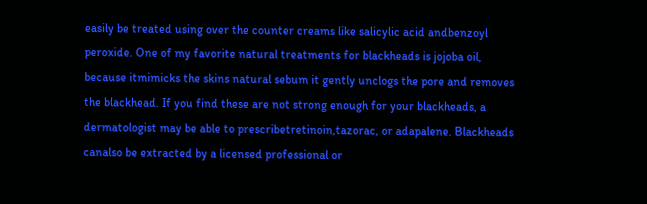easily be treated using over the counter creams like salicylic acid andbenzoyl peroxide. One of my favorite natural treatments for blackheads is jojoba oil, because itmimicks the skins natural sebum it gently unclogs the pore and removes the blackhead. If you find these are not strong enough for your blackheads, a dermatologist may be able to prescribetretinoin,tazorac, or adapalene. Blackheads canalso be extracted by a licensed professional or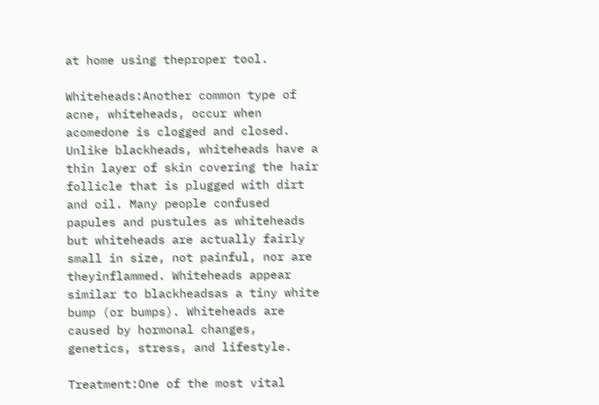at home using theproper tool.

Whiteheads:Another common type of acne, whiteheads, occur when acomedone is clogged and closed. Unlike blackheads, whiteheads have a thin layer of skin covering the hair follicle that is plugged with dirt and oil. Many people confused papules and pustules as whiteheads but whiteheads are actually fairly small in size, not painful, nor are theyinflammed. Whiteheads appear similar to blackheadsas a tiny white bump (or bumps). Whiteheads are caused by hormonal changes, genetics, stress, and lifestyle.

Treatment:One of the most vital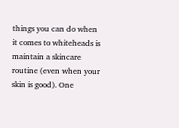things you can do when it comes to whiteheads is maintain a skincare routine (even when your skin is good). One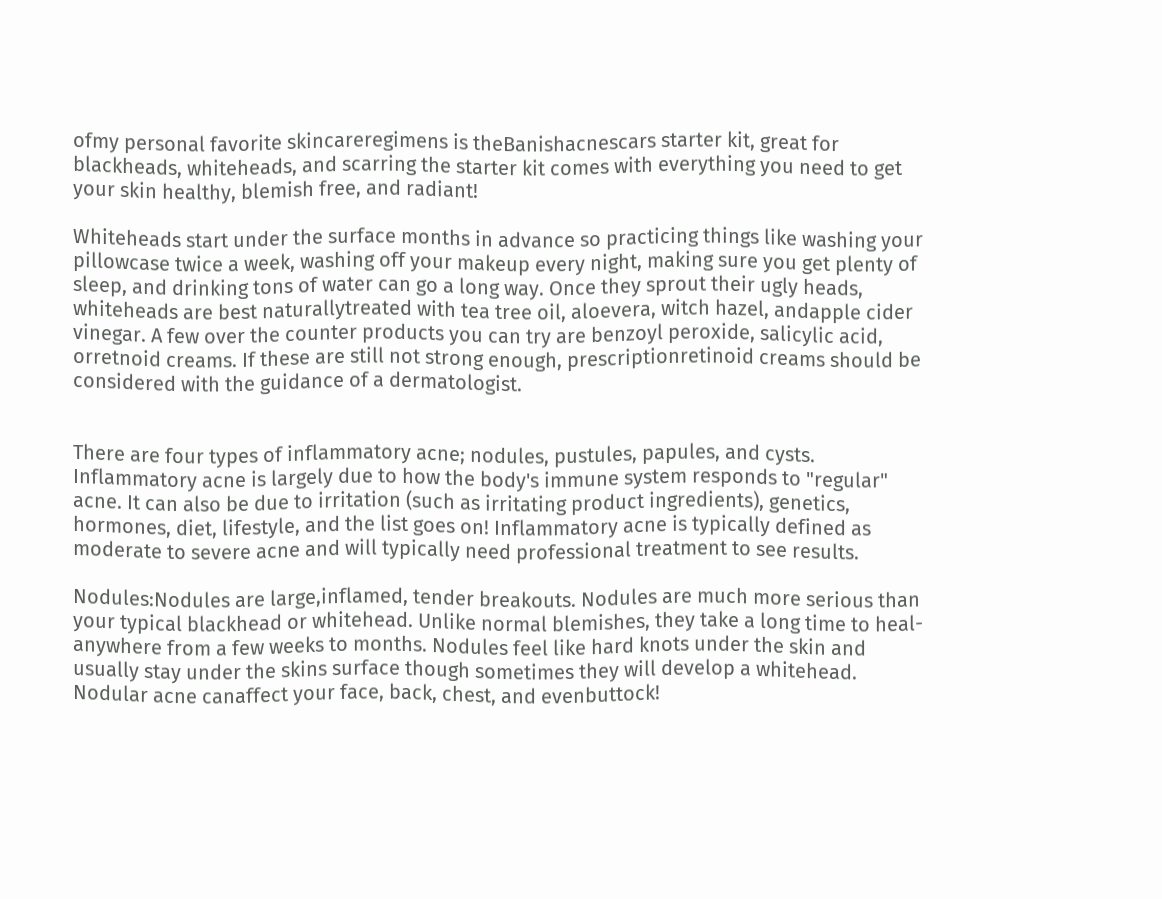ofmy personal favorite skincareregimens is theBanishacnescars starter kit, great for blackheads, whiteheads, and scarring the starter kit comes with everything you need to get your skin healthy, blemish free, and radiant!

Whiteheads start under the surface months in advance so practicing things like washing your pillowcase twice a week, washing off your makeup every night, making sure you get plenty of sleep, and drinking tons of water can go a long way. Once they sprout their ugly heads, whiteheads are best naturallytreated with tea tree oil, aloevera, witch hazel, andapple cider vinegar. A few over the counter products you can try are benzoyl peroxide, salicylic acid, orretnoid creams. If these are still not strong enough, prescriptionretinoid creams should be considered with the guidance of a dermatologist.


There are four types of inflammatory acne; nodules, pustules, papules, and cysts. Inflammatory acne is largely due to how the body's immune system responds to "regular" acne. It can also be due to irritation (such as irritating product ingredients), genetics, hormones, diet, lifestyle, and the list goes on! Inflammatory acne is typically defined as moderate to severe acne and will typically need professional treatment to see results.

Nodules:Nodules are large,inflamed, tender breakouts. Nodules are much more serious than your typical blackhead or whitehead. Unlike normal blemishes, they take a long time to heal- anywhere from a few weeks to months. Nodules feel like hard knots under the skin and usually stay under the skins surface though sometimes they will develop a whitehead. Nodular acne canaffect your face, back, chest, and evenbuttock!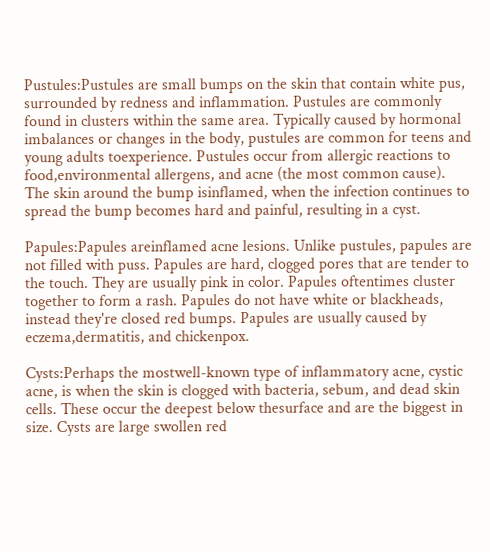Pustules:Pustules are small bumps on the skin that contain white pus, surrounded by redness and inflammation. Pustules are commonly found in clusters within the same area. Typically caused by hormonal imbalances or changes in the body, pustules are common for teens and young adults toexperience. Pustules occur from allergic reactions to food,environmental allergens, and acne (the most common cause). The skin around the bump isinflamed, when the infection continues to spread the bump becomes hard and painful, resulting in a cyst.

Papules:Papules areinflamed acne lesions. Unlike pustules, papules are not filled with puss. Papules are hard, clogged pores that are tender to the touch. They are usually pink in color. Papules oftentimes cluster together to form a rash. Papules do not have white or blackheads, instead they're closed red bumps. Papules are usually caused by eczema,dermatitis, and chickenpox.

Cysts:Perhaps the mostwell-known type of inflammatory acne, cystic acne, is when the skin is clogged with bacteria, sebum, and dead skin cells. These occur the deepest below thesurface and are the biggest in size. Cysts are large swollen red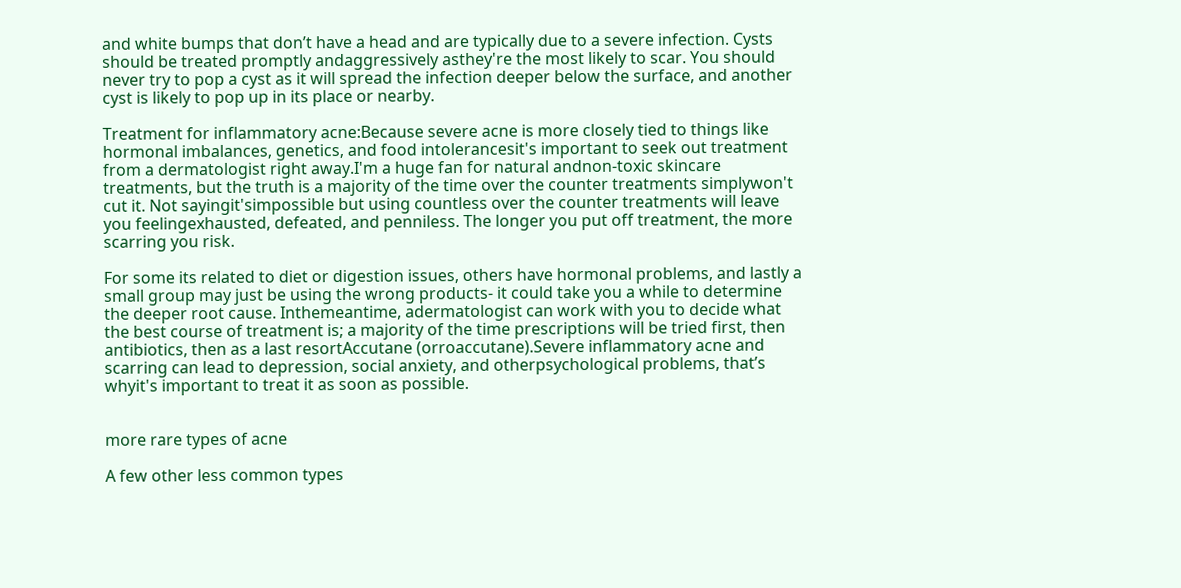and white bumps that don’t have a head and are typically due to a severe infection. Cysts should be treated promptly andaggressively asthey're the most likely to scar. You should never try to pop a cyst as it will spread the infection deeper below the surface, and another cyst is likely to pop up in its place or nearby.

Treatment for inflammatory acne:Because severe acne is more closely tied to things like hormonal imbalances, genetics, and food intolerancesit's important to seek out treatment from a dermatologist right away.I'm a huge fan for natural andnon-toxic skincare treatments, but the truth is a majority of the time over the counter treatments simplywon't cut it. Not sayingit'simpossible but using countless over the counter treatments will leave you feelingexhausted, defeated, and penniless. The longer you put off treatment, the more scarring you risk.

For some its related to diet or digestion issues, others have hormonal problems, and lastly a small group may just be using the wrong products- it could take you a while to determine the deeper root cause. Inthemeantime, adermatologist can work with you to decide what the best course of treatment is; a majority of the time prescriptions will be tried first, then antibiotics, then as a last resortAccutane (orroaccutane).Severe inflammatory acne and scarring can lead to depression, social anxiety, and otherpsychological problems, that’s whyit's important to treat it as soon as possible.


more rare types of acne

A few other less common types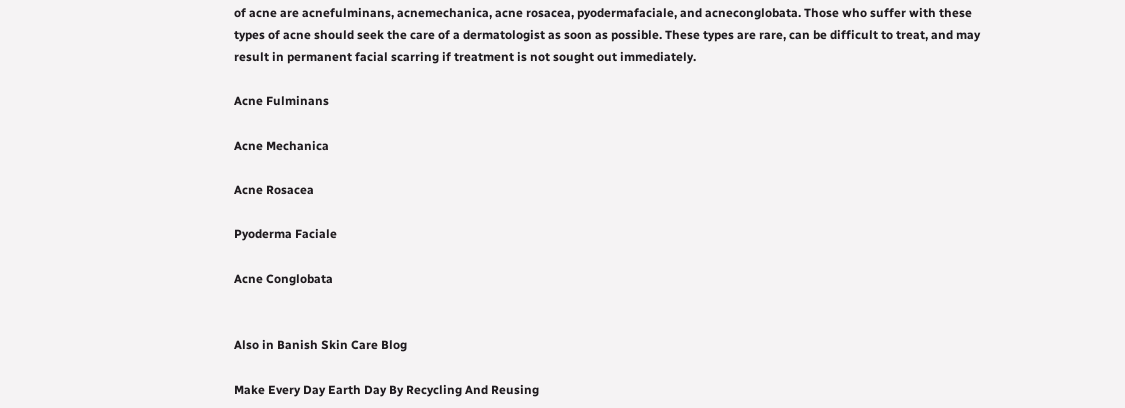of acne are acnefulminans, acnemechanica, acne rosacea, pyodermafaciale, and acneconglobata. Those who suffer with these types of acne should seek the care of a dermatologist as soon as possible. These types are rare, can be difficult to treat, and may result in permanent facial scarring if treatment is not sought out immediately.

Acne Fulminans

Acne Mechanica

Acne Rosacea

Pyoderma Faciale

Acne Conglobata


Also in Banish Skin Care Blog

Make Every Day Earth Day By Recycling And Reusing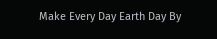Make Every Day Earth Day By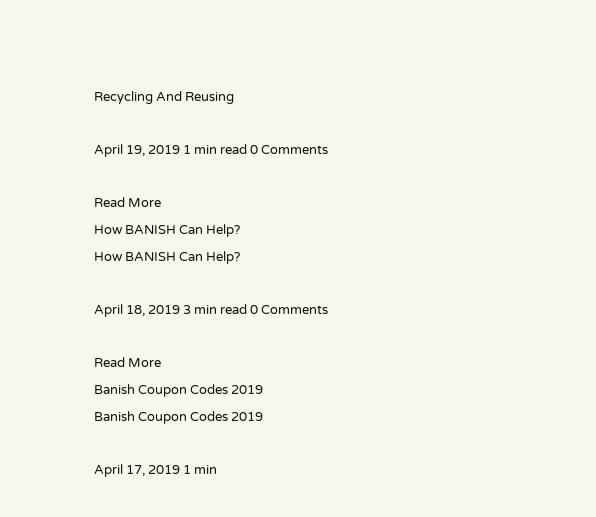Recycling And Reusing

April 19, 2019 1 min read 0 Comments

Read More
How BANISH Can Help?
How BANISH Can Help?

April 18, 2019 3 min read 0 Comments

Read More
Banish Coupon Codes 2019
Banish Coupon Codes 2019

April 17, 2019 1 min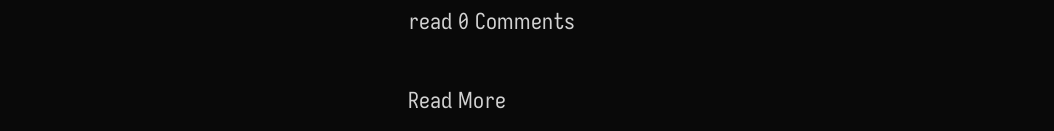read 0 Comments

Read More